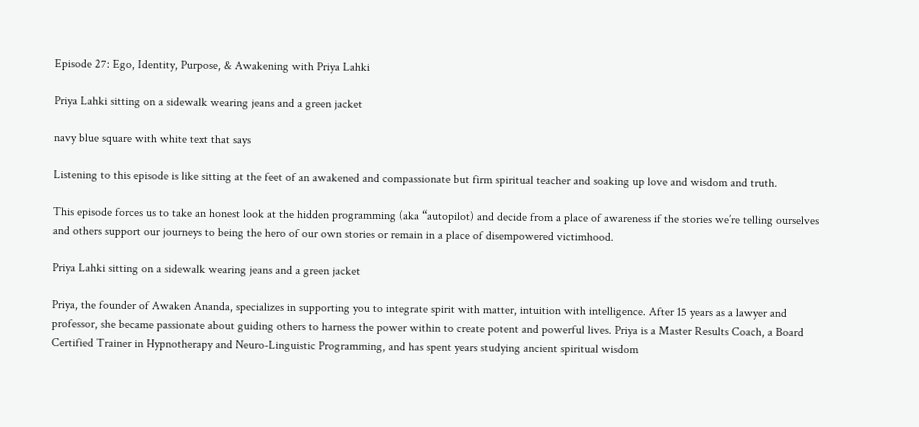Episode 27: Ego, Identity, Purpose, & Awakening with Priya Lahki

Priya Lahki sitting on a sidewalk wearing jeans and a green jacket

navy blue square with white text that says

Listening to this episode is like sitting at the feet of an awakened and compassionate but firm spiritual teacher and soaking up love and wisdom and truth.

This episode forces us to take an honest look at the hidden programming (aka “autopilot) and decide from a place of awareness if the stories we’re telling ourselves and others support our journeys to being the hero of our own stories or remain in a place of disempowered victimhood.

Priya Lahki sitting on a sidewalk wearing jeans and a green jacket

Priya, the founder of Awaken Ananda, specializes in supporting you to integrate spirit with matter, intuition with intelligence. After 15 years as a lawyer and professor, she became passionate about guiding others to harness the power within to create potent and powerful lives. Priya is a Master Results Coach, a Board Certified Trainer in Hypnotherapy and Neuro-Linguistic Programming, and has spent years studying ancient spiritual wisdom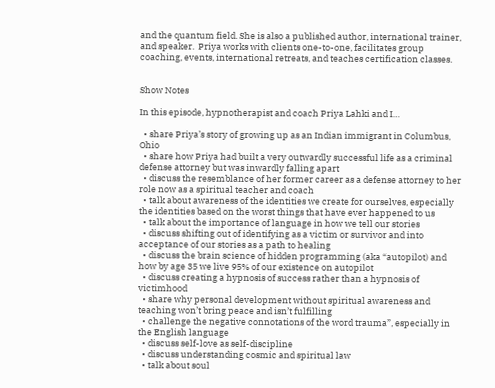and the quantum field. She is also a published author, international trainer, and speaker.  Priya works with clients one-to-one, facilitates group coaching, events, international retreats, and teaches certification classes.


Show Notes

In this episode, hypnotherapist and coach Priya Lahki and I…

  • share Priya’s story of growing up as an Indian immigrant in Columbus, Ohio
  • share how Priya had built a very outwardly successful life as a criminal defense attorney but was inwardly falling apart
  • discuss the resemblance of her former career as a defense attorney to her role now as a spiritual teacher and coach
  • talk about awareness of the identities we create for ourselves, especially the identities based on the worst things that have ever happened to us
  • talk about the importance of language in how we tell our stories
  • discuss shifting out of identifying as a victim or survivor and into acceptance of our stories as a path to healing
  • discuss the brain science of hidden programming (aka “autopilot) and how by age 35 we live 95% of our existence on autopilot
  • discuss creating a hypnosis of success rather than a hypnosis of victimhood
  • share why personal development without spiritual awareness and teaching won’t bring peace and isn’t fulfilling
  • challenge the negative connotations of the word trauma”, especially in the English language
  • discuss self-love as self-discipline
  • discuss understanding cosmic and spiritual law
  • talk about soul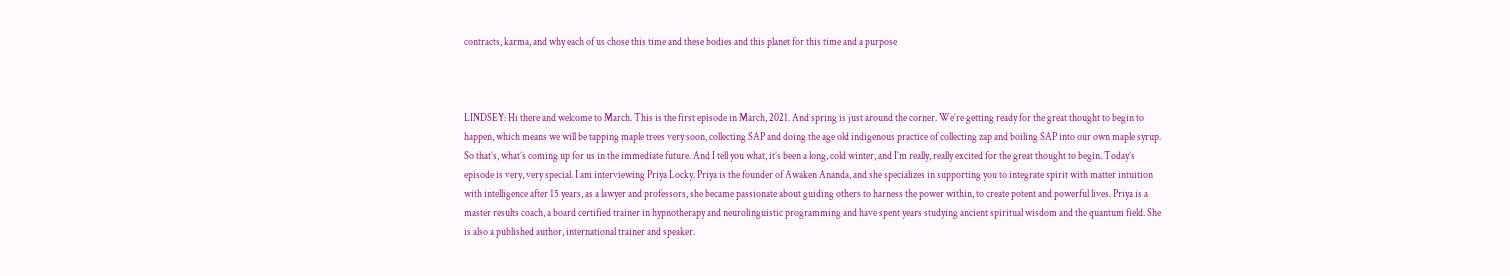contracts, karma, and why each of us chose this time and these bodies and this planet for this time and a purpose



LINDSEY: Hi there and welcome to March. This is the first episode in March, 2021. And spring is just around the corner. We’re getting ready for the great thought to begin to happen, which means we will be tapping maple trees very soon, collecting SAP and doing the age old indigenous practice of collecting zap and boiling SAP into our own maple syrup. So that’s, what’s coming up for us in the immediate future. And I tell you what, it’s been a long, cold winter, and I’m really, really excited for the great thought to begin. Today’s episode is very, very special. I am interviewing Priya Locky. Priya is the founder of Awaken Ananda, and she specializes in supporting you to integrate spirit with matter intuition with intelligence after 15 years, as a lawyer and professors, she became passionate about guiding others to harness the power within, to create potent and powerful lives. Priya is a master results coach, a board certified trainer in hypnotherapy and neurolinguistic programming and have spent years studying ancient spiritual wisdom and the quantum field. She is also a published author, international trainer and speaker.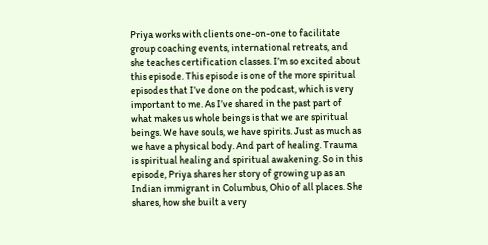Priya works with clients one-on-one to facilitate group coaching events, international retreats, and she teaches certification classes. I’m so excited about this episode. This episode is one of the more spiritual episodes that I’ve done on the podcast, which is very important to me. As I’ve shared in the past part of what makes us whole beings is that we are spiritual beings. We have souls, we have spirits. Just as much as we have a physical body. And part of healing. Trauma is spiritual healing and spiritual awakening. So in this episode, Priya shares her story of growing up as an Indian immigrant in Columbus, Ohio of all places. She shares, how she built a very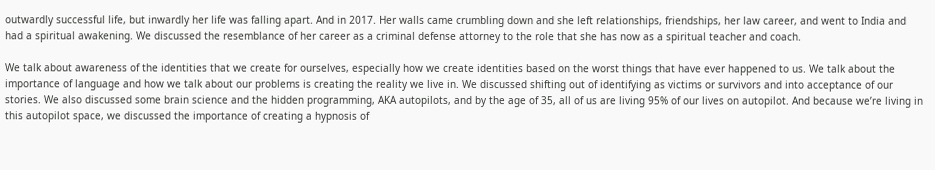outwardly successful life, but inwardly her life was falling apart. And in 2017. Her walls came crumbling down and she left relationships, friendships, her law career, and went to India and had a spiritual awakening. We discussed the resemblance of her career as a criminal defense attorney to the role that she has now as a spiritual teacher and coach.

We talk about awareness of the identities that we create for ourselves, especially how we create identities based on the worst things that have ever happened to us. We talk about the importance of language and how we talk about our problems is creating the reality we live in. We discussed shifting out of identifying as victims or survivors and into acceptance of our stories. We also discussed some brain science and the hidden programming, AKA autopilots, and by the age of 35, all of us are living 95% of our lives on autopilot. And because we’re living in this autopilot space, we discussed the importance of creating a hypnosis of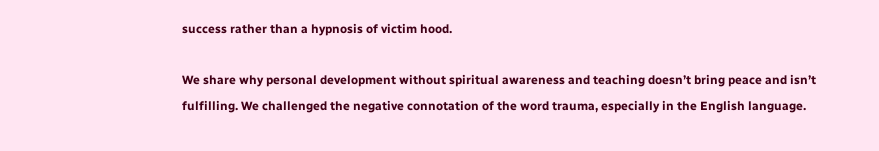success rather than a hypnosis of victim hood.

We share why personal development without spiritual awareness and teaching doesn’t bring peace and isn’t fulfilling. We challenged the negative connotation of the word trauma, especially in the English language.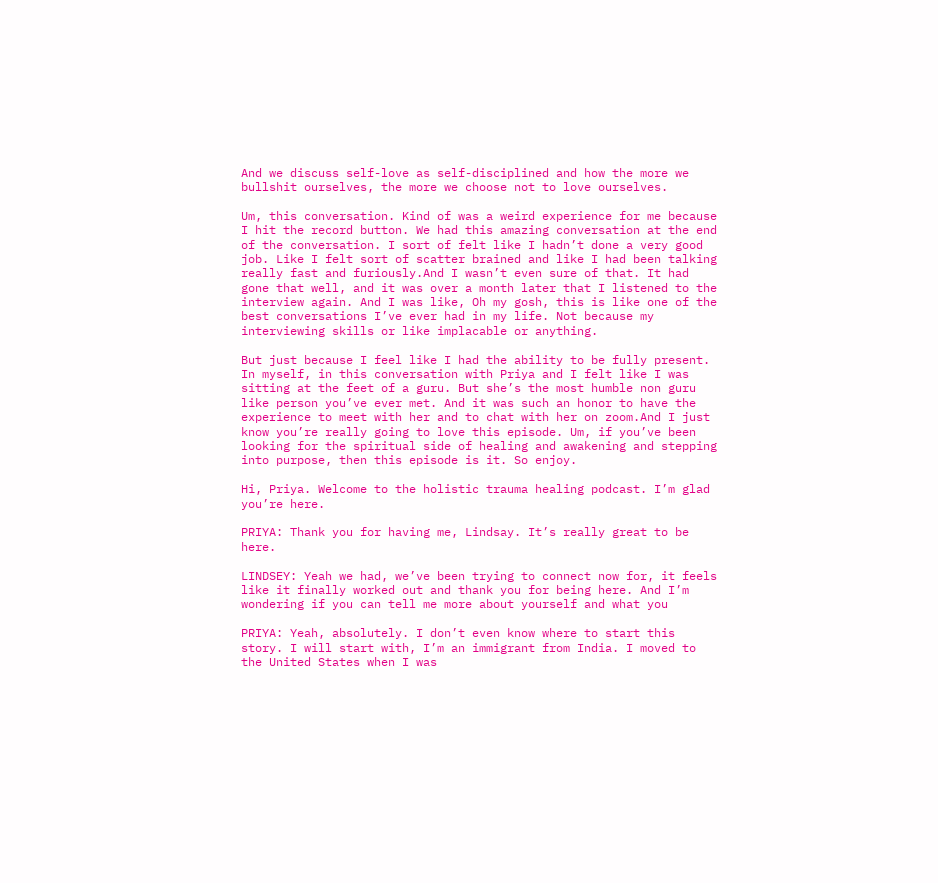And we discuss self-love as self-disciplined and how the more we bullshit ourselves, the more we choose not to love ourselves.

Um, this conversation. Kind of was a weird experience for me because I hit the record button. We had this amazing conversation at the end of the conversation. I sort of felt like I hadn’t done a very good job. Like I felt sort of scatter brained and like I had been talking really fast and furiously.And I wasn’t even sure of that. It had gone that well, and it was over a month later that I listened to the interview again. And I was like, Oh my gosh, this is like one of the best conversations I’ve ever had in my life. Not because my interviewing skills or like implacable or anything.

But just because I feel like I had the ability to be fully present. In myself, in this conversation with Priya and I felt like I was sitting at the feet of a guru. But she’s the most humble non guru like person you’ve ever met. And it was such an honor to have the experience to meet with her and to chat with her on zoom.And I just know you’re really going to love this episode. Um, if you’ve been looking for the spiritual side of healing and awakening and stepping into purpose, then this episode is it. So enjoy.

Hi, Priya. Welcome to the holistic trauma healing podcast. I’m glad you’re here.

PRIYA: Thank you for having me, Lindsay. It’s really great to be here.

LINDSEY: Yeah we had, we’ve been trying to connect now for, it feels like it finally worked out and thank you for being here. And I’m wondering if you can tell me more about yourself and what you

PRIYA: Yeah, absolutely. I don’t even know where to start this story. I will start with, I’m an immigrant from India. I moved to the United States when I was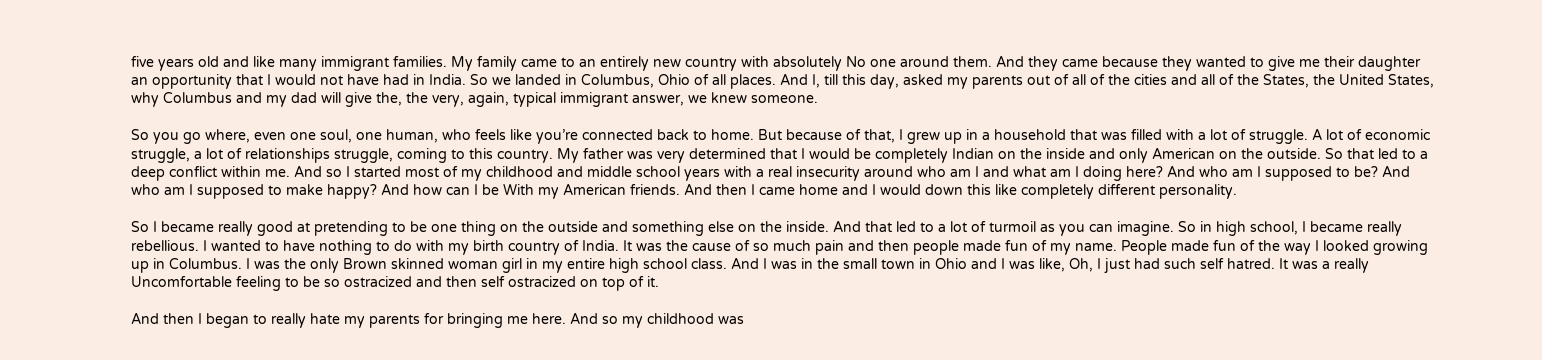five years old and like many immigrant families. My family came to an entirely new country with absolutely No one around them. And they came because they wanted to give me their daughter an opportunity that I would not have had in India. So we landed in Columbus, Ohio of all places. And I, till this day, asked my parents out of all of the cities and all of the States, the United States, why Columbus and my dad will give the, the very, again, typical immigrant answer, we knew someone.

So you go where, even one soul, one human, who feels like you’re connected back to home. But because of that, I grew up in a household that was filled with a lot of struggle. A lot of economic struggle, a lot of relationships struggle, coming to this country. My father was very determined that I would be completely Indian on the inside and only American on the outside. So that led to a deep conflict within me. And so I started most of my childhood and middle school years with a real insecurity around who am I and what am I doing here? And who am I supposed to be? And who am I supposed to make happy? And how can I be With my American friends. And then I came home and I would down this like completely different personality.

So I became really good at pretending to be one thing on the outside and something else on the inside. And that led to a lot of turmoil as you can imagine. So in high school, I became really rebellious. I wanted to have nothing to do with my birth country of India. It was the cause of so much pain and then people made fun of my name. People made fun of the way I looked growing up in Columbus. I was the only Brown skinned woman girl in my entire high school class. And I was in the small town in Ohio and I was like, Oh, I just had such self hatred. It was a really Uncomfortable feeling to be so ostracized and then self ostracized on top of it.

And then I began to really hate my parents for bringing me here. And so my childhood was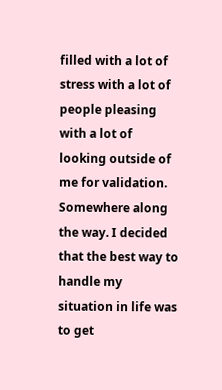filled with a lot of stress with a lot of people pleasing with a lot of looking outside of me for validation. Somewhere along the way. I decided that the best way to handle my situation in life was to get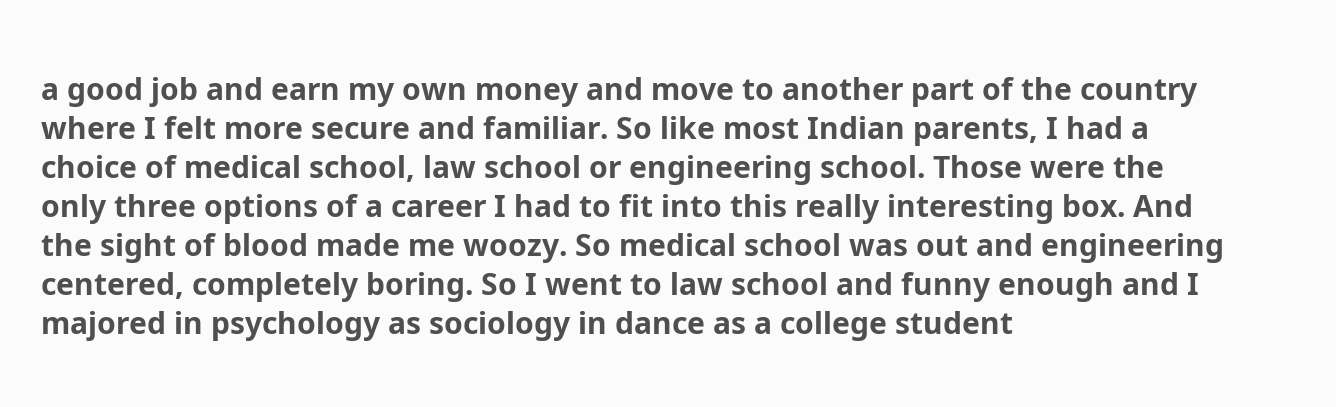a good job and earn my own money and move to another part of the country where I felt more secure and familiar. So like most Indian parents, I had a choice of medical school, law school or engineering school. Those were the only three options of a career I had to fit into this really interesting box. And the sight of blood made me woozy. So medical school was out and engineering centered, completely boring. So I went to law school and funny enough and I majored in psychology as sociology in dance as a college student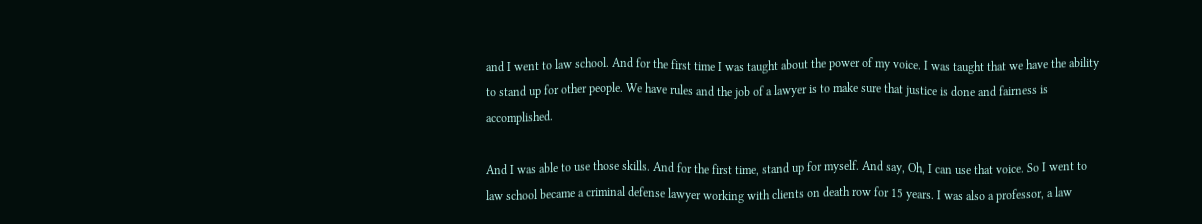and I went to law school. And for the first time I was taught about the power of my voice. I was taught that we have the ability to stand up for other people. We have rules and the job of a lawyer is to make sure that justice is done and fairness is accomplished.

And I was able to use those skills. And for the first time, stand up for myself. And say, Oh, I can use that voice. So I went to law school became a criminal defense lawyer working with clients on death row for 15 years. I was also a professor, a law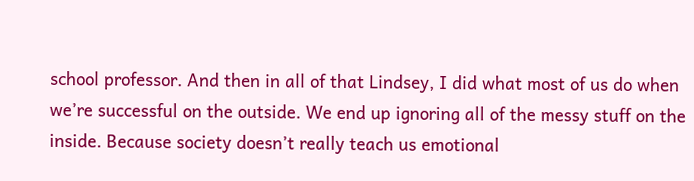school professor. And then in all of that Lindsey, I did what most of us do when we’re successful on the outside. We end up ignoring all of the messy stuff on the inside. Because society doesn’t really teach us emotional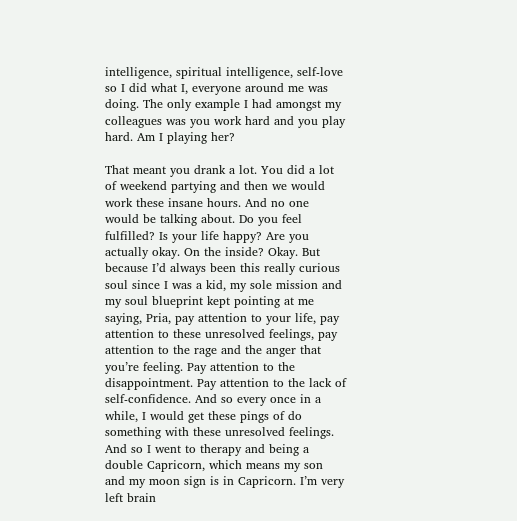intelligence, spiritual intelligence, self-love so I did what I, everyone around me was doing. The only example I had amongst my colleagues was you work hard and you play hard. Am I playing her?

That meant you drank a lot. You did a lot of weekend partying and then we would work these insane hours. And no one would be talking about. Do you feel fulfilled? Is your life happy? Are you actually okay. On the inside? Okay. But because I’d always been this really curious soul since I was a kid, my sole mission and my soul blueprint kept pointing at me saying, Pria, pay attention to your life, pay attention to these unresolved feelings, pay attention to the rage and the anger that you’re feeling. Pay attention to the disappointment. Pay attention to the lack of self-confidence. And so every once in a while, I would get these pings of do something with these unresolved feelings. And so I went to therapy and being a double Capricorn, which means my son and my moon sign is in Capricorn. I’m very left brain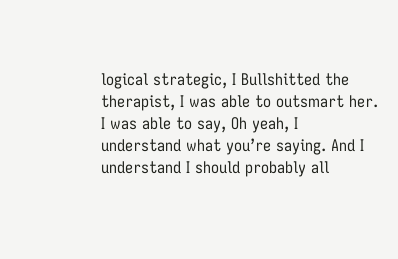logical strategic, I Bullshitted the therapist, I was able to outsmart her. I was able to say, Oh yeah, I understand what you’re saying. And I understand I should probably all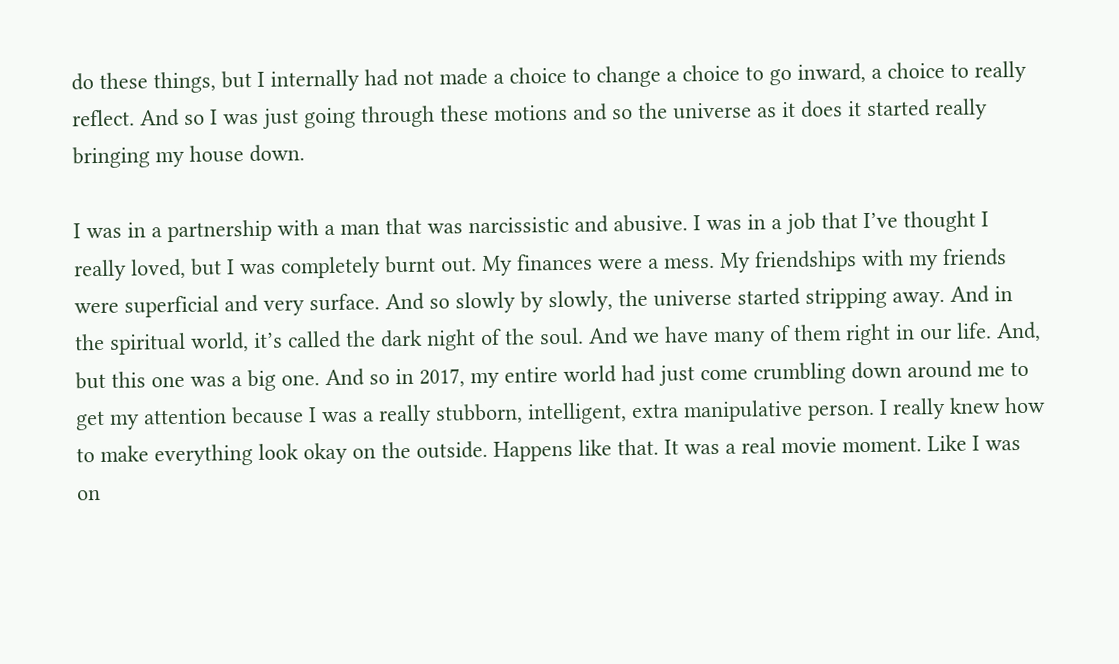do these things, but I internally had not made a choice to change a choice to go inward, a choice to really reflect. And so I was just going through these motions and so the universe as it does it started really bringing my house down.

I was in a partnership with a man that was narcissistic and abusive. I was in a job that I’ve thought I really loved, but I was completely burnt out. My finances were a mess. My friendships with my friends were superficial and very surface. And so slowly by slowly, the universe started stripping away. And in the spiritual world, it’s called the dark night of the soul. And we have many of them right in our life. And, but this one was a big one. And so in 2017, my entire world had just come crumbling down around me to get my attention because I was a really stubborn, intelligent, extra manipulative person. I really knew how to make everything look okay on the outside. Happens like that. It was a real movie moment. Like I was on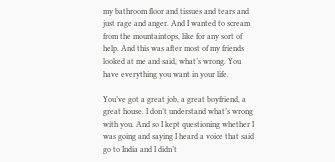my bathroom floor and tissues and tears and just rage and anger. And I wanted to scream from the mountaintops, like for any sort of help. And this was after most of my friends looked at me and said, what’s wrong. You have everything you want in your life.

You’ve got a great job, a great boyfriend, a great house. I don’t understand what’s wrong with you. And so I kept questioning whether I was going and saying I heard a voice that said go to India and I didn’t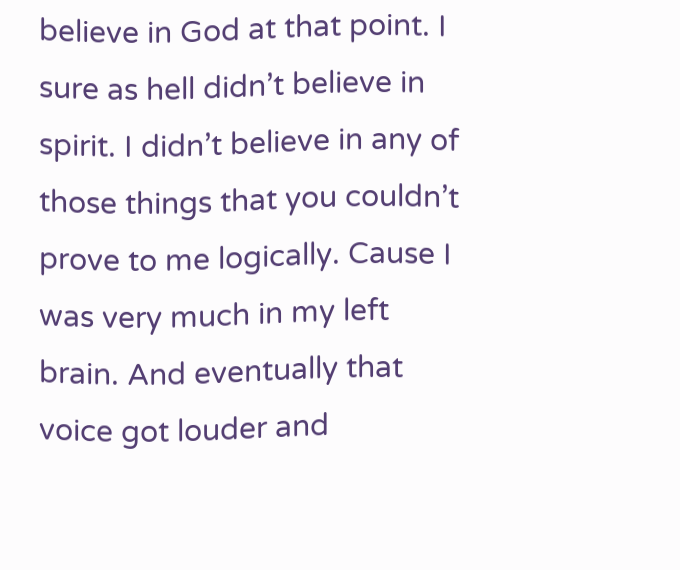believe in God at that point. I sure as hell didn’t believe in spirit. I didn’t believe in any of those things that you couldn’t prove to me logically. Cause I was very much in my left brain. And eventually that voice got louder and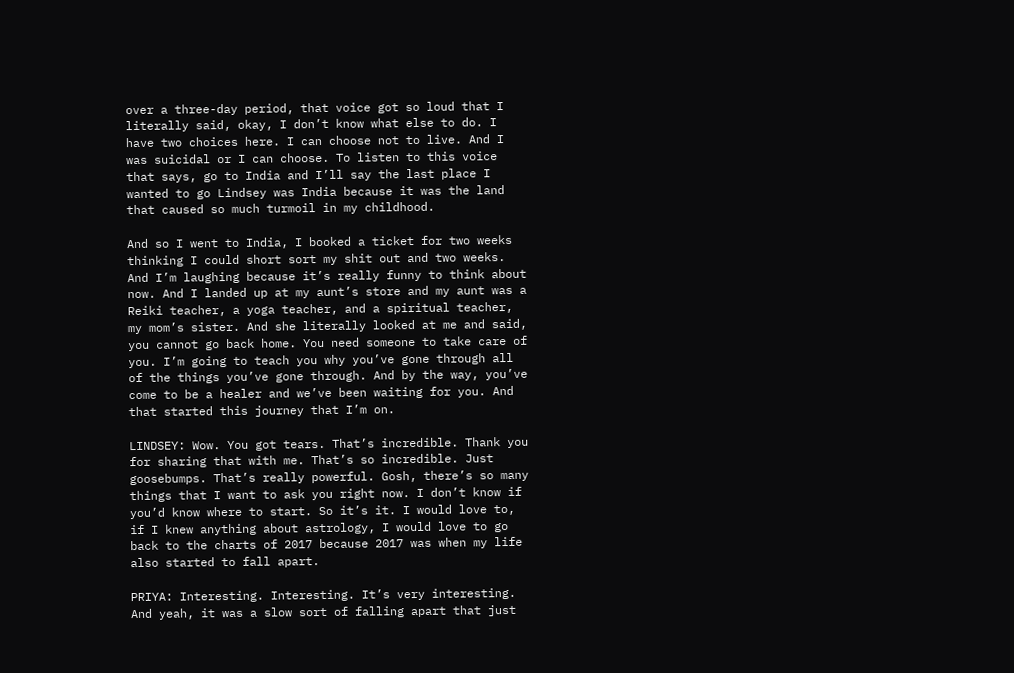over a three-day period, that voice got so loud that I literally said, okay, I don’t know what else to do. I have two choices here. I can choose not to live. And I was suicidal or I can choose. To listen to this voice that says, go to India and I’ll say the last place I wanted to go Lindsey was India because it was the land that caused so much turmoil in my childhood.

And so I went to India, I booked a ticket for two weeks thinking I could short sort my shit out and two weeks. And I’m laughing because it’s really funny to think about now. And I landed up at my aunt’s store and my aunt was a Reiki teacher, a yoga teacher, and a spiritual teacher, my mom’s sister. And she literally looked at me and said, you cannot go back home. You need someone to take care of you. I’m going to teach you why you’ve gone through all of the things you’ve gone through. And by the way, you’ve come to be a healer and we’ve been waiting for you. And that started this journey that I’m on.

LINDSEY: Wow. You got tears. That’s incredible. Thank you for sharing that with me. That’s so incredible. Just goosebumps. That’s really powerful. Gosh, there’s so many things that I want to ask you right now. I don’t know if you’d know where to start. So it’s it. I would love to, if I knew anything about astrology, I would love to go back to the charts of 2017 because 2017 was when my life also started to fall apart.

PRIYA: Interesting. Interesting. It’s very interesting. And yeah, it was a slow sort of falling apart that just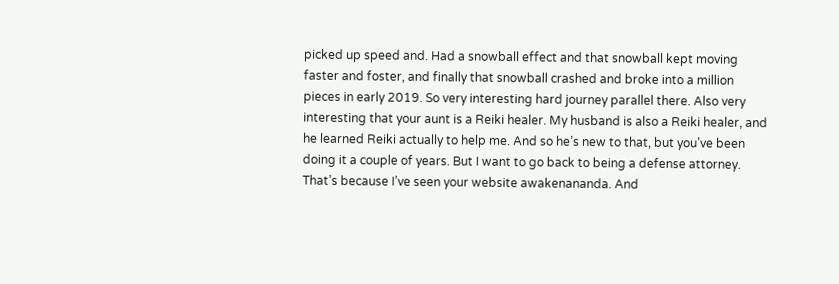picked up speed and. Had a snowball effect and that snowball kept moving faster and foster, and finally that snowball crashed and broke into a million pieces in early 2019. So very interesting hard journey parallel there. Also very interesting that your aunt is a Reiki healer. My husband is also a Reiki healer, and he learned Reiki actually to help me. And so he’s new to that, but you’ve been doing it a couple of years. But I want to go back to being a defense attorney. That’s because I’ve seen your website awakenananda. And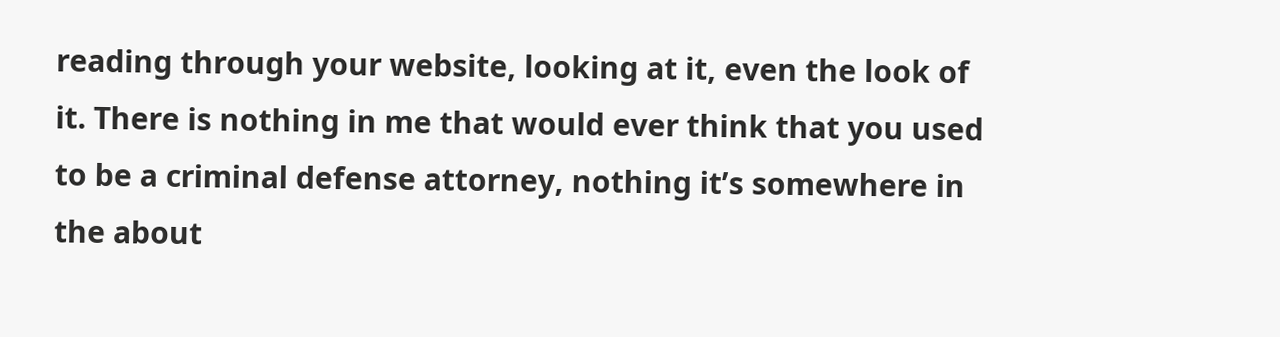reading through your website, looking at it, even the look of it. There is nothing in me that would ever think that you used to be a criminal defense attorney, nothing it’s somewhere in the about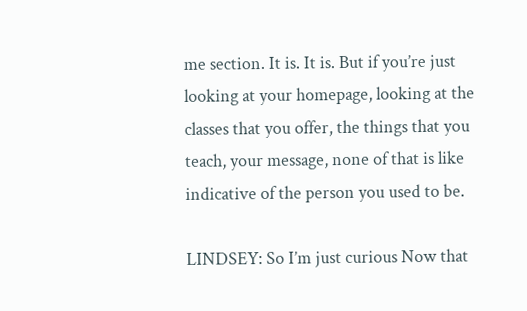me section. It is. It is. But if you’re just looking at your homepage, looking at the classes that you offer, the things that you teach, your message, none of that is like indicative of the person you used to be.

LINDSEY: So I’m just curious Now that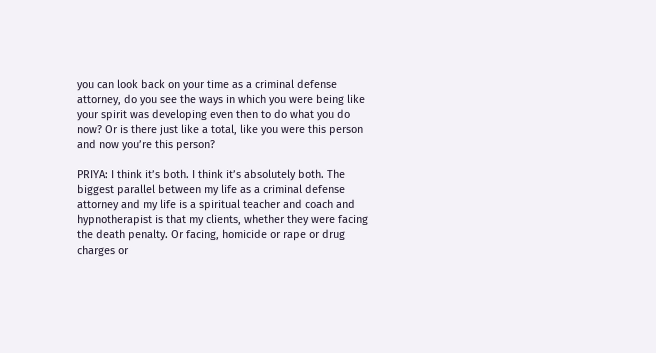you can look back on your time as a criminal defense attorney, do you see the ways in which you were being like your spirit was developing even then to do what you do now? Or is there just like a total, like you were this person and now you’re this person?

PRIYA: I think it’s both. I think it’s absolutely both. The biggest parallel between my life as a criminal defense attorney and my life is a spiritual teacher and coach and hypnotherapist is that my clients, whether they were facing the death penalty. Or facing, homicide or rape or drug charges or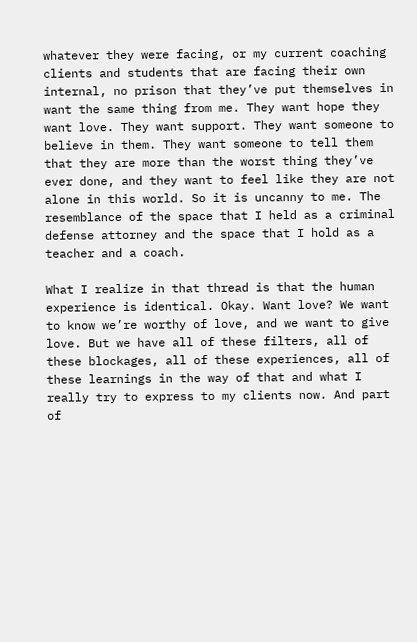whatever they were facing, or my current coaching clients and students that are facing their own internal, no prison that they’ve put themselves in want the same thing from me. They want hope they want love. They want support. They want someone to believe in them. They want someone to tell them that they are more than the worst thing they’ve ever done, and they want to feel like they are not alone in this world. So it is uncanny to me. The resemblance of the space that I held as a criminal defense attorney and the space that I hold as a teacher and a coach.

What I realize in that thread is that the human experience is identical. Okay. Want love? We want to know we’re worthy of love, and we want to give love. But we have all of these filters, all of these blockages, all of these experiences, all of these learnings in the way of that and what I really try to express to my clients now. And part of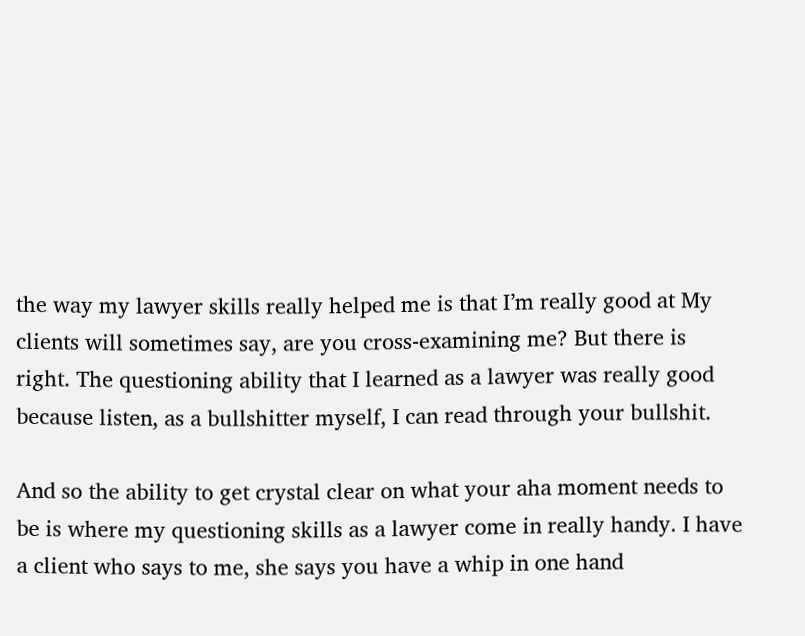the way my lawyer skills really helped me is that I’m really good at My clients will sometimes say, are you cross-examining me? But there is right. The questioning ability that I learned as a lawyer was really good because listen, as a bullshitter myself, I can read through your bullshit.

And so the ability to get crystal clear on what your aha moment needs to be is where my questioning skills as a lawyer come in really handy. I have a client who says to me, she says you have a whip in one hand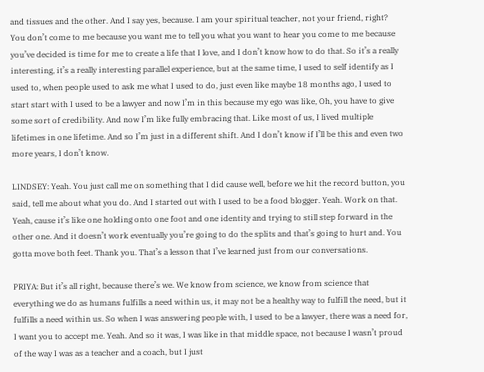and tissues and the other. And I say yes, because. I am your spiritual teacher, not your friend, right? You don’t come to me because you want me to tell you what you want to hear you come to me because you’ve decided is time for me to create a life that I love, and I don’t know how to do that. So it’s a really interesting, it’s a really interesting parallel experience, but at the same time, I used to self identify as I used to, when people used to ask me what I used to do, just even like maybe 18 months ago, I used to start start with I used to be a lawyer and now I’m in this because my ego was like, Oh, you have to give some sort of credibility. And now I’m like fully embracing that. Like most of us, I lived multiple lifetimes in one lifetime. And so I’m just in a different shift. And I don’t know if I’ll be this and even two more years, I don’t know.

LINDSEY: Yeah. You just call me on something that I did cause well, before we hit the record button, you said, tell me about what you do. And I started out with I used to be a food blogger. Yeah. Work on that. Yeah, cause it’s like one holding onto one foot and one identity and trying to still step forward in the other one. And it doesn’t work eventually you’re going to do the splits and that’s going to hurt and. You gotta move both feet. Thank you. That’s a lesson that I’ve learned just from our conversations.

PRIYA: But it’s all right, because there’s we. We know from science, we know from science that everything we do as humans fulfills a need within us, it may not be a healthy way to fulfill the need, but it fulfills a need within us. So when I was answering people with, I used to be a lawyer, there was a need for, I want you to accept me. Yeah. And so it was, I was like in that middle space, not because I wasn’t proud of the way I was as a teacher and a coach, but I just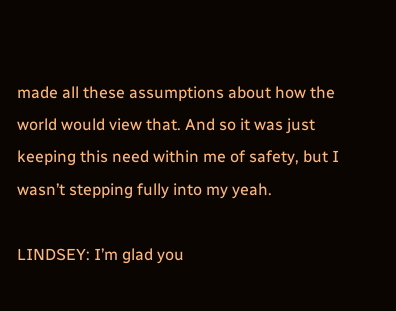made all these assumptions about how the world would view that. And so it was just keeping this need within me of safety, but I wasn’t stepping fully into my yeah.

LINDSEY: I’m glad you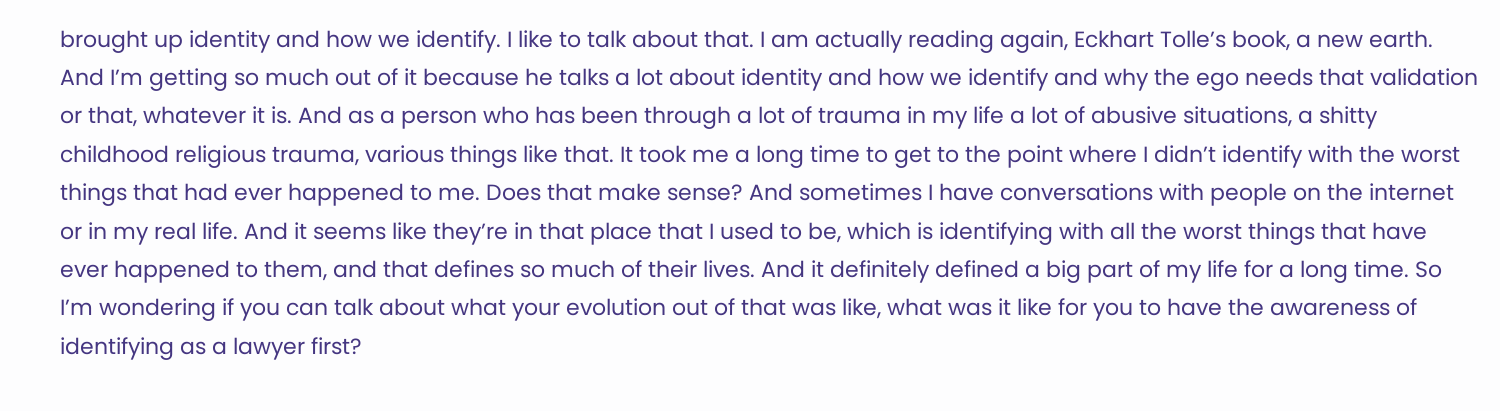brought up identity and how we identify. I like to talk about that. I am actually reading again, Eckhart Tolle’s book, a new earth. And I’m getting so much out of it because he talks a lot about identity and how we identify and why the ego needs that validation or that, whatever it is. And as a person who has been through a lot of trauma in my life a lot of abusive situations, a shitty childhood religious trauma, various things like that. It took me a long time to get to the point where I didn’t identify with the worst things that had ever happened to me. Does that make sense? And sometimes I have conversations with people on the internet or in my real life. And it seems like they’re in that place that I used to be, which is identifying with all the worst things that have ever happened to them, and that defines so much of their lives. And it definitely defined a big part of my life for a long time. So I’m wondering if you can talk about what your evolution out of that was like, what was it like for you to have the awareness of identifying as a lawyer first?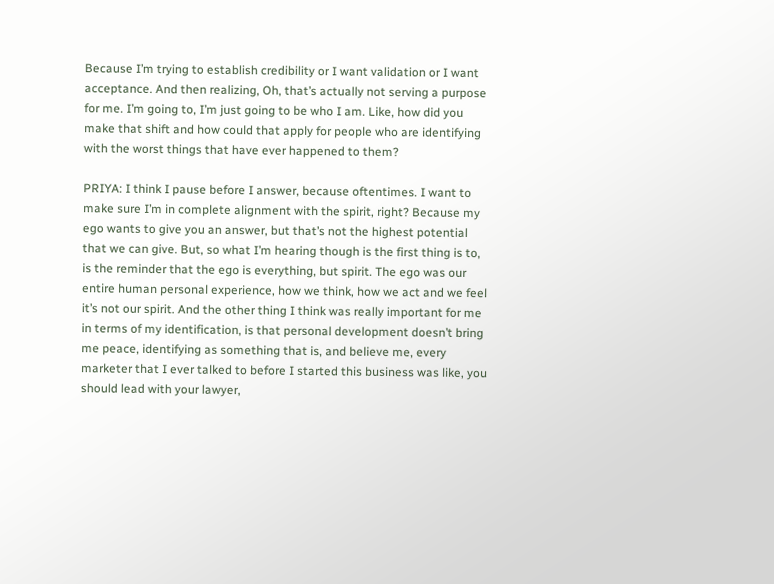Because I’m trying to establish credibility or I want validation or I want acceptance. And then realizing, Oh, that’s actually not serving a purpose for me. I’m going to, I’m just going to be who I am. Like, how did you make that shift and how could that apply for people who are identifying with the worst things that have ever happened to them?

PRIYA: I think I pause before I answer, because oftentimes. I want to make sure I’m in complete alignment with the spirit, right? Because my ego wants to give you an answer, but that’s not the highest potential that we can give. But, so what I’m hearing though is the first thing is to, is the reminder that the ego is everything, but spirit. The ego was our entire human personal experience, how we think, how we act and we feel it’s not our spirit. And the other thing I think was really important for me in terms of my identification, is that personal development doesn’t bring me peace, identifying as something that is, and believe me, every marketer that I ever talked to before I started this business was like, you should lead with your lawyer,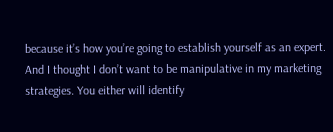because it’s how you’re going to establish yourself as an expert. And I thought I don’t want to be manipulative in my marketing strategies. You either will identify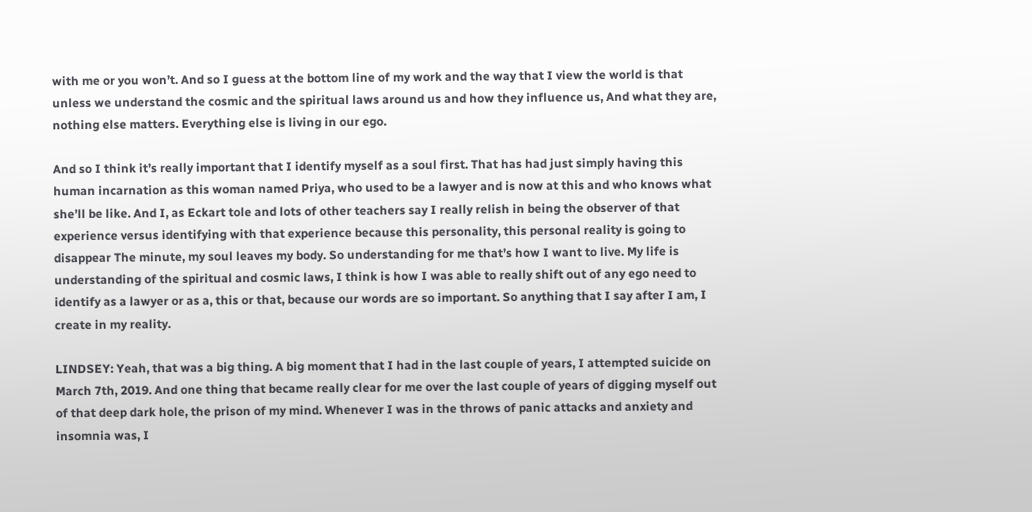with me or you won’t. And so I guess at the bottom line of my work and the way that I view the world is that unless we understand the cosmic and the spiritual laws around us and how they influence us, And what they are, nothing else matters. Everything else is living in our ego.

And so I think it’s really important that I identify myself as a soul first. That has had just simply having this human incarnation as this woman named Priya, who used to be a lawyer and is now at this and who knows what she’ll be like. And I, as Eckart tole and lots of other teachers say I really relish in being the observer of that experience versus identifying with that experience because this personality, this personal reality is going to disappear The minute, my soul leaves my body. So understanding for me that’s how I want to live. My life is understanding of the spiritual and cosmic laws, I think is how I was able to really shift out of any ego need to identify as a lawyer or as a, this or that, because our words are so important. So anything that I say after I am, I create in my reality.

LINDSEY: Yeah, that was a big thing. A big moment that I had in the last couple of years, I attempted suicide on March 7th, 2019. And one thing that became really clear for me over the last couple of years of digging myself out of that deep dark hole, the prison of my mind. Whenever I was in the throws of panic attacks and anxiety and insomnia was, I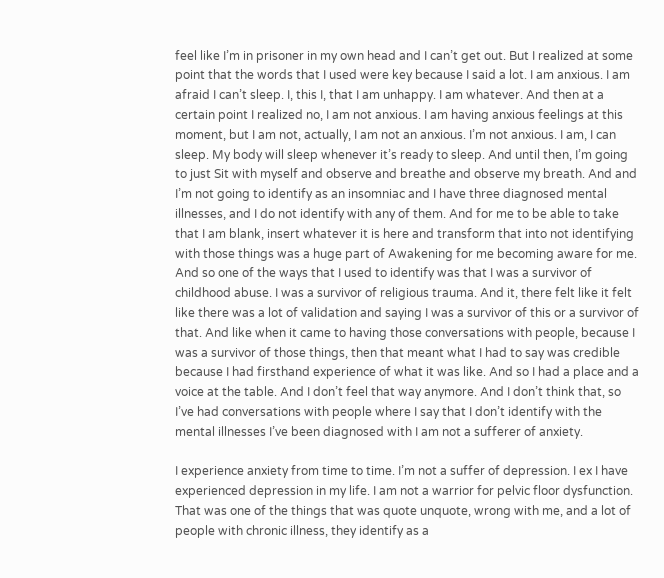feel like I’m in prisoner in my own head and I can’t get out. But I realized at some point that the words that I used were key because I said a lot. I am anxious. I am afraid I can’t sleep. I, this I, that I am unhappy. I am whatever. And then at a certain point I realized no, I am not anxious. I am having anxious feelings at this moment, but I am not, actually, I am not an anxious. I’m not anxious. I am, I can sleep. My body will sleep whenever it’s ready to sleep. And until then, I’m going to just Sit with myself and observe and breathe and observe my breath. And and I’m not going to identify as an insomniac and I have three diagnosed mental illnesses, and I do not identify with any of them. And for me to be able to take that I am blank, insert whatever it is here and transform that into not identifying with those things was a huge part of Awakening for me becoming aware for me. And so one of the ways that I used to identify was that I was a survivor of childhood abuse. I was a survivor of religious trauma. And it, there felt like it felt like there was a lot of validation and saying I was a survivor of this or a survivor of that. And like when it came to having those conversations with people, because I was a survivor of those things, then that meant what I had to say was credible because I had firsthand experience of what it was like. And so I had a place and a voice at the table. And I don’t feel that way anymore. And I don’t think that, so I’ve had conversations with people where I say that I don’t identify with the mental illnesses I’ve been diagnosed with I am not a sufferer of anxiety.

I experience anxiety from time to time. I’m not a suffer of depression. I ex I have experienced depression in my life. I am not a warrior for pelvic floor dysfunction. That was one of the things that was quote unquote, wrong with me, and a lot of people with chronic illness, they identify as a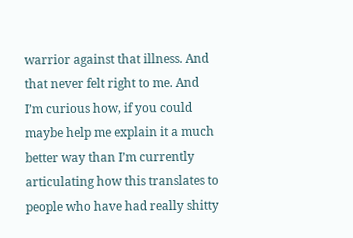warrior against that illness. And that never felt right to me. And I’m curious how, if you could maybe help me explain it a much better way than I’m currently articulating how this translates to people who have had really shitty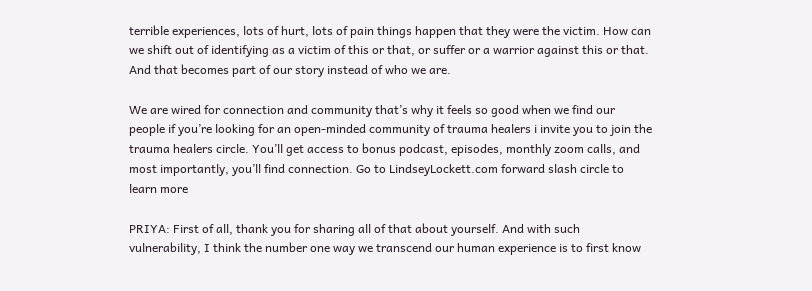terrible experiences, lots of hurt, lots of pain things happen that they were the victim. How can we shift out of identifying as a victim of this or that, or suffer or a warrior against this or that. And that becomes part of our story instead of who we are.

We are wired for connection and community that’s why it feels so good when we find our people if you’re looking for an open-minded community of trauma healers i invite you to join the trauma healers circle. You’ll get access to bonus podcast, episodes, monthly zoom calls, and most importantly, you’ll find connection. Go to LindseyLockett.com forward slash circle to learn more

PRIYA: First of all, thank you for sharing all of that about yourself. And with such vulnerability, I think the number one way we transcend our human experience is to first know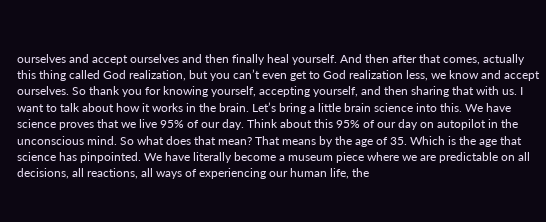ourselves and accept ourselves and then finally heal yourself. And then after that comes, actually this thing called God realization, but you can’t even get to God realization less, we know and accept ourselves. So thank you for knowing yourself, accepting yourself, and then sharing that with us. I want to talk about how it works in the brain. Let’s bring a little brain science into this. We have science proves that we live 95% of our day. Think about this 95% of our day on autopilot in the unconscious mind. So what does that mean? That means by the age of 35. Which is the age that science has pinpointed. We have literally become a museum piece where we are predictable on all decisions, all reactions, all ways of experiencing our human life, the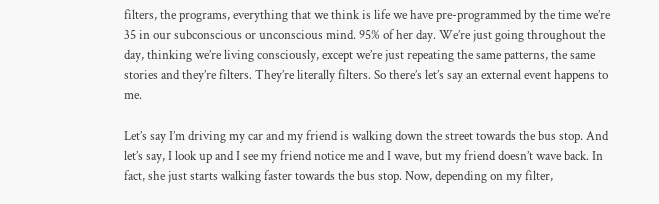filters, the programs, everything that we think is life we have pre-programmed by the time we’re 35 in our subconscious or unconscious mind. 95% of her day. We’re just going throughout the day, thinking we’re living consciously, except we’re just repeating the same patterns, the same stories and they’re filters. They’re literally filters. So there’s let’s say an external event happens to me.

Let’s say I’m driving my car and my friend is walking down the street towards the bus stop. And let’s say, I look up and I see my friend notice me and I wave, but my friend doesn’t wave back. In fact, she just starts walking faster towards the bus stop. Now, depending on my filter,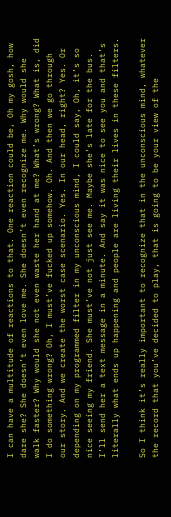I can have a multitude of reactions to that. One reaction could be, Oh my gosh, how dare she? She doesn’t even love me. She doesn’t even recognize me. Why would she walk faster? Why would she not even waste her hand at me? What’s wrong? What is, did I do something wrong? Oh, I must’ve fucked up somehow. Oh. And then we go through our story. And we create the worst case scenario. Yes. In our head, right? Yes. Or depending on my programmed filter in my unconscious mind, I could say, Oh, it’s so nice seeing my friend. She must’ve not just see me. Maybe she’s late for the bus. I’ll send her a text message in a minute. And say it was nice to see you and that’s literally what ends up happening and people are living their lives in these filters.

So I think it’s really important to recognize that in the unconscious mind, whatever the record that you’ve decided to play, that is going to be your view of the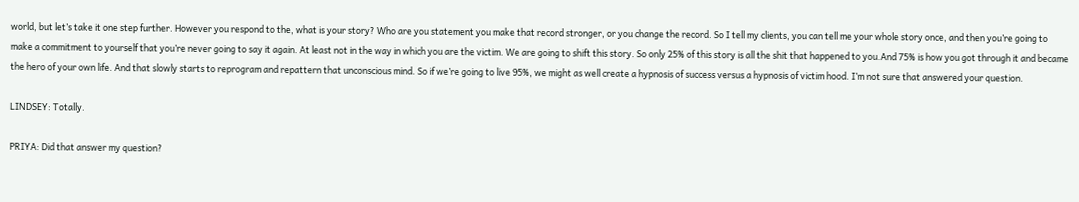world, but let’s take it one step further. However you respond to the, what is your story? Who are you statement you make that record stronger, or you change the record. So I tell my clients, you can tell me your whole story once, and then you’re going to make a commitment to yourself that you’re never going to say it again. At least not in the way in which you are the victim. We are going to shift this story. So only 25% of this story is all the shit that happened to you.And 75% is how you got through it and became the hero of your own life. And that slowly starts to reprogram and repattern that unconscious mind. So if we’re going to live 95%, we might as well create a hypnosis of success versus a hypnosis of victim hood. I’m not sure that answered your question.

LINDSEY: Totally.

PRIYA: Did that answer my question?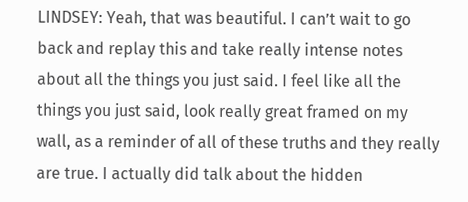LINDSEY: Yeah, that was beautiful. I can’t wait to go back and replay this and take really intense notes about all the things you just said. I feel like all the things you just said, look really great framed on my wall, as a reminder of all of these truths and they really are true. I actually did talk about the hidden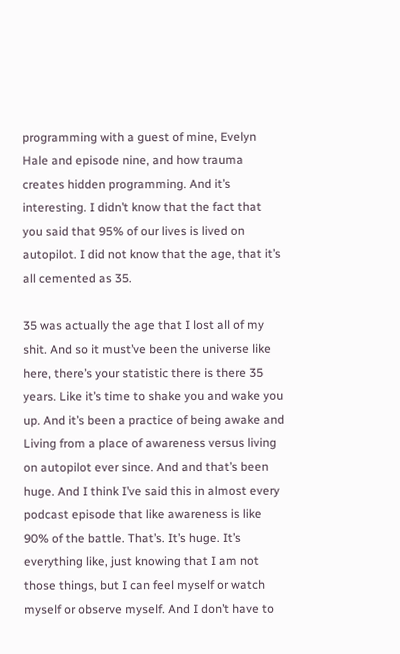programming with a guest of mine, Evelyn Hale and episode nine, and how trauma creates hidden programming. And it’s interesting. I didn’t know that the fact that you said that 95% of our lives is lived on autopilot. I did not know that the age, that it’s all cemented as 35.

35 was actually the age that I lost all of my shit. And so it must’ve been the universe like here, there’s your statistic there is there 35 years. Like it’s time to shake you and wake you up. And it’s been a practice of being awake and Living from a place of awareness versus living on autopilot ever since. And and that’s been huge. And I think I’ve said this in almost every podcast episode that like awareness is like 90% of the battle. That’s. It’s huge. It’s everything like, just knowing that I am not those things, but I can feel myself or watch myself or observe myself. And I don’t have to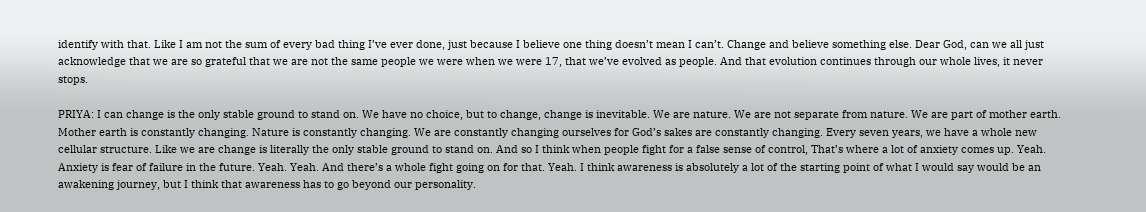identify with that. Like I am not the sum of every bad thing I’ve ever done, just because I believe one thing doesn’t mean I can’t. Change and believe something else. Dear God, can we all just acknowledge that we are so grateful that we are not the same people we were when we were 17, that we’ve evolved as people. And that evolution continues through our whole lives, it never stops.

PRIYA: I can change is the only stable ground to stand on. We have no choice, but to change, change is inevitable. We are nature. We are not separate from nature. We are part of mother earth. Mother earth is constantly changing. Nature is constantly changing. We are constantly changing ourselves for God’s sakes are constantly changing. Every seven years, we have a whole new cellular structure. Like we are change is literally the only stable ground to stand on. And so I think when people fight for a false sense of control, That’s where a lot of anxiety comes up. Yeah. Anxiety is fear of failure in the future. Yeah. Yeah. And there’s a whole fight going on for that. Yeah. I think awareness is absolutely a lot of the starting point of what I would say would be an awakening journey, but I think that awareness has to go beyond our personality.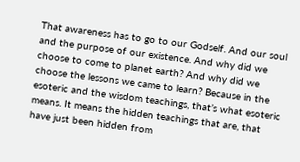That awareness has to go to our Godself. And our soul and the purpose of our existence. And why did we choose to come to planet earth? And why did we choose the lessons we came to learn? Because in the esoteric and the wisdom teachings, that’s what esoteric means. It means the hidden teachings that are, that have just been hidden from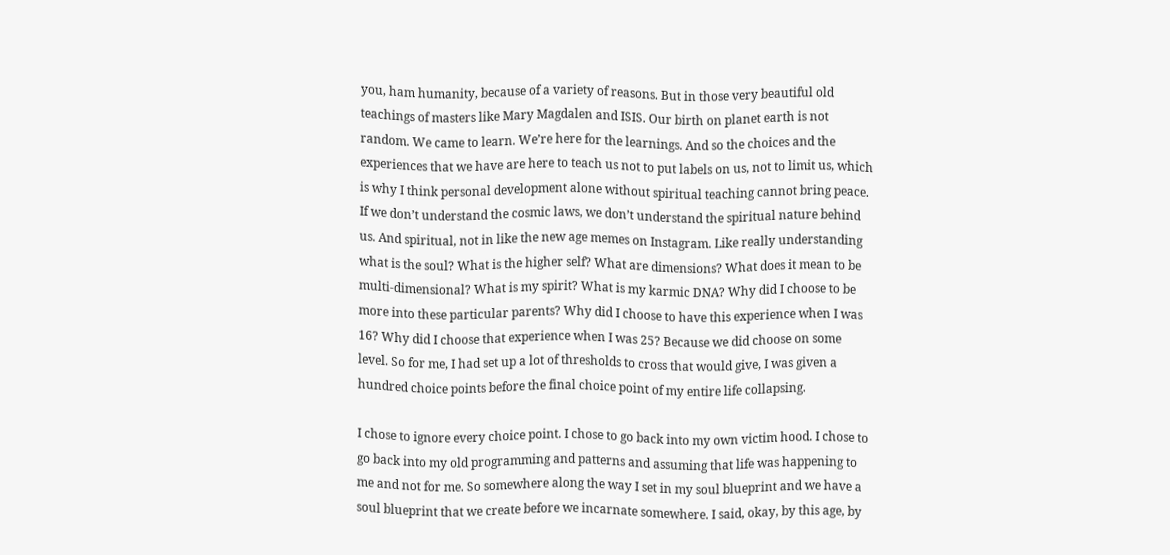you, ham humanity, because of a variety of reasons. But in those very beautiful old teachings of masters like Mary Magdalen and ISIS. Our birth on planet earth is not random. We came to learn. We’re here for the learnings. And so the choices and the experiences that we have are here to teach us not to put labels on us, not to limit us, which is why I think personal development alone without spiritual teaching cannot bring peace. If we don’t understand the cosmic laws, we don’t understand the spiritual nature behind us. And spiritual, not in like the new age memes on Instagram. Like really understanding what is the soul? What is the higher self? What are dimensions? What does it mean to be multi-dimensional? What is my spirit? What is my karmic DNA? Why did I choose to be more into these particular parents? Why did I choose to have this experience when I was 16? Why did I choose that experience when I was 25? Because we did choose on some level. So for me, I had set up a lot of thresholds to cross that would give, I was given a hundred choice points before the final choice point of my entire life collapsing.

I chose to ignore every choice point. I chose to go back into my own victim hood. I chose to go back into my old programming and patterns and assuming that life was happening to me and not for me. So somewhere along the way I set in my soul blueprint and we have a soul blueprint that we create before we incarnate somewhere. I said, okay, by this age, by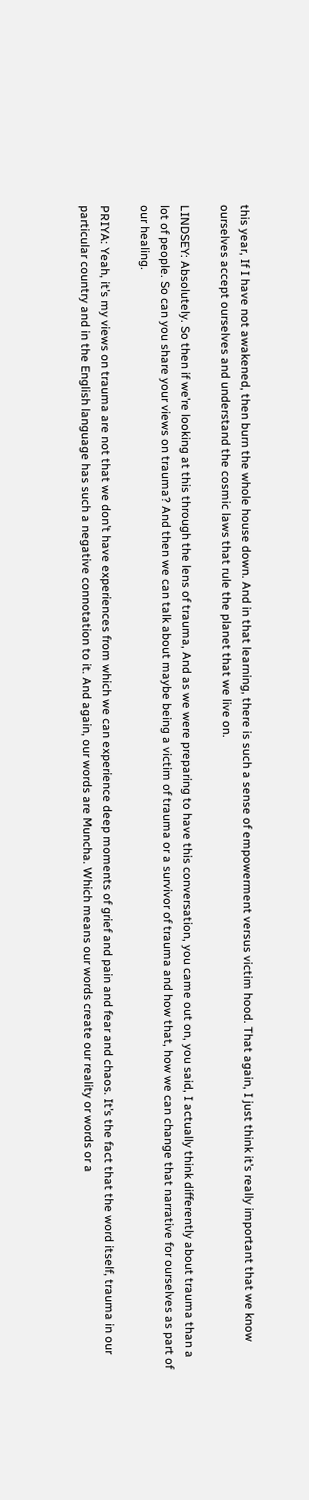this year, If I have not awakened, then burn the whole house down. And in that learning, there is such a sense of empowerment versus victim hood. That again, I just think it’s really important that we know ourselves accept ourselves and understand the cosmic laws that rule the planet that we live on.

LINDSEY: Absolutely. So then if we’re looking at this through the lens of trauma, And as we were preparing to have this conversation, you came out on, you said, I actually think differently about trauma than a lot of people. So can you share your views on trauma? And then we can talk about maybe being a victim of trauma or a survivor of trauma and how that, how we can change that narrative for ourselves as part of our healing.

PRIYA: Yeah, it’s my views on trauma are not that we don’t have experiences from which we can experience deep moments of grief and pain and fear and chaos. It’s the fact that the word itself, trauma in our particular country and in the English language has such a negative connotation to it. And again, our words are Muncha. Which means our words create our reality or words or a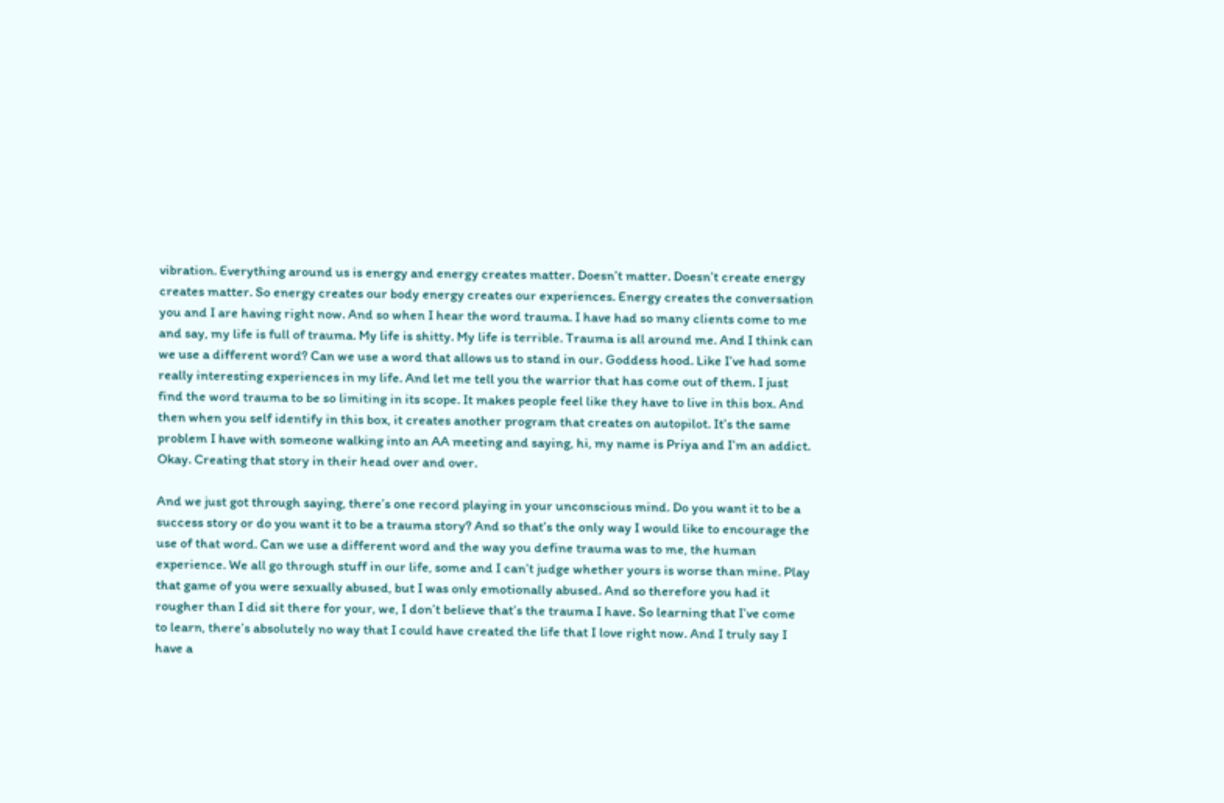vibration. Everything around us is energy and energy creates matter. Doesn’t matter. Doesn’t create energy creates matter. So energy creates our body energy creates our experiences. Energy creates the conversation you and I are having right now. And so when I hear the word trauma. I have had so many clients come to me and say, my life is full of trauma. My life is shitty. My life is terrible. Trauma is all around me. And I think can we use a different word? Can we use a word that allows us to stand in our. Goddess hood. Like I’ve had some really interesting experiences in my life. And let me tell you the warrior that has come out of them. I just find the word trauma to be so limiting in its scope. It makes people feel like they have to live in this box. And then when you self identify in this box, it creates another program that creates on autopilot. It’s the same problem I have with someone walking into an AA meeting and saying, hi, my name is Priya and I’m an addict. Okay. Creating that story in their head over and over.

And we just got through saying, there’s one record playing in your unconscious mind. Do you want it to be a success story or do you want it to be a trauma story? And so that’s the only way I would like to encourage the use of that word. Can we use a different word and the way you define trauma was to me, the human experience. We all go through stuff in our life, some and I can’t judge whether yours is worse than mine. Play that game of you were sexually abused, but I was only emotionally abused. And so therefore you had it rougher than I did sit there for your, we, I don’t believe that’s the trauma I have. So learning that I’ve come to learn, there’s absolutely no way that I could have created the life that I love right now. And I truly say I have a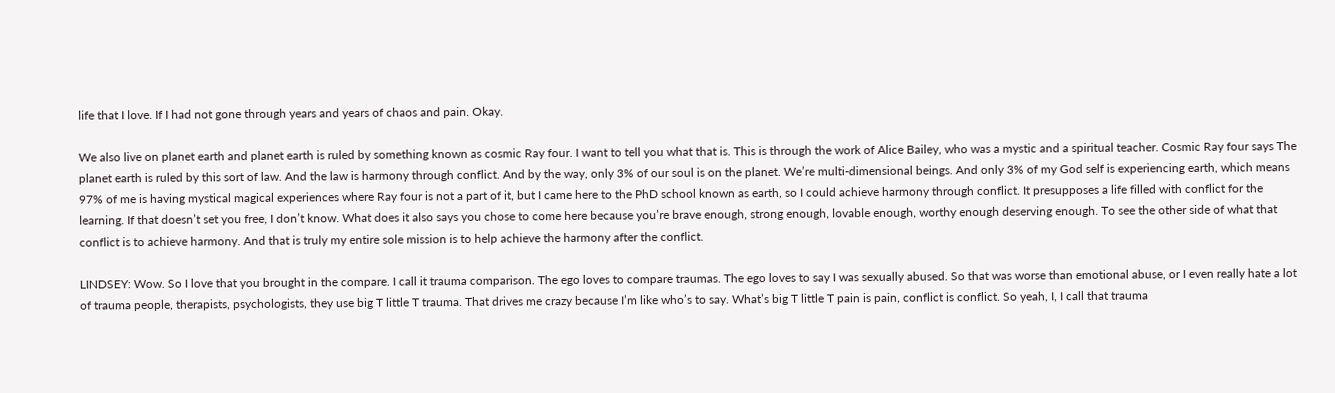life that I love. If I had not gone through years and years of chaos and pain. Okay.

We also live on planet earth and planet earth is ruled by something known as cosmic Ray four. I want to tell you what that is. This is through the work of Alice Bailey, who was a mystic and a spiritual teacher. Cosmic Ray four says The planet earth is ruled by this sort of law. And the law is harmony through conflict. And by the way, only 3% of our soul is on the planet. We’re multi-dimensional beings. And only 3% of my God self is experiencing earth, which means 97% of me is having mystical magical experiences where Ray four is not a part of it, but I came here to the PhD school known as earth, so I could achieve harmony through conflict. It presupposes a life filled with conflict for the learning. If that doesn’t set you free, I don’t know. What does it also says you chose to come here because you’re brave enough, strong enough, lovable enough, worthy enough deserving enough. To see the other side of what that conflict is to achieve harmony. And that is truly my entire sole mission is to help achieve the harmony after the conflict.

LINDSEY: Wow. So I love that you brought in the compare. I call it trauma comparison. The ego loves to compare traumas. The ego loves to say I was sexually abused. So that was worse than emotional abuse, or I even really hate a lot of trauma people, therapists, psychologists, they use big T little T trauma. That drives me crazy because I’m like who’s to say. What’s big T little T pain is pain, conflict is conflict. So yeah, I, I call that trauma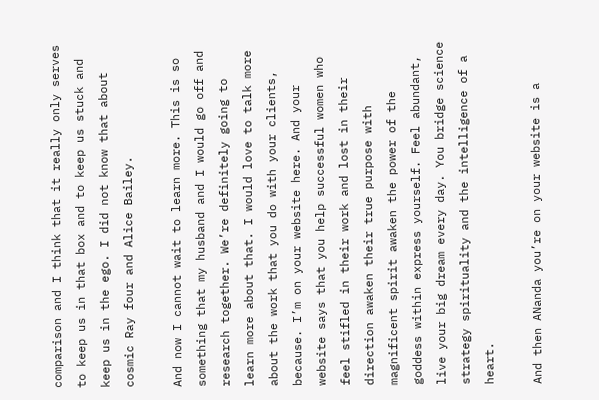comparison and I think that it really only serves to keep us in that box and to keep us stuck and keep us in the ego. I did not know that about cosmic Ray four and Alice Bailey.

And now I cannot wait to learn more. This is so something that my husband and I would go off and research together. We’re definitely going to learn more about that. I would love to talk more about the work that you do with your clients, because. I’m on your website here. And your website says that you help successful women who feel stifled in their work and lost in their direction awaken their true purpose with magnificent spirit awaken the power of the goddess within express yourself. Feel abundant, live your big dream every day. You bridge science strategy spirituality and the intelligence of a heart.

And then ANanda you’re on your website is a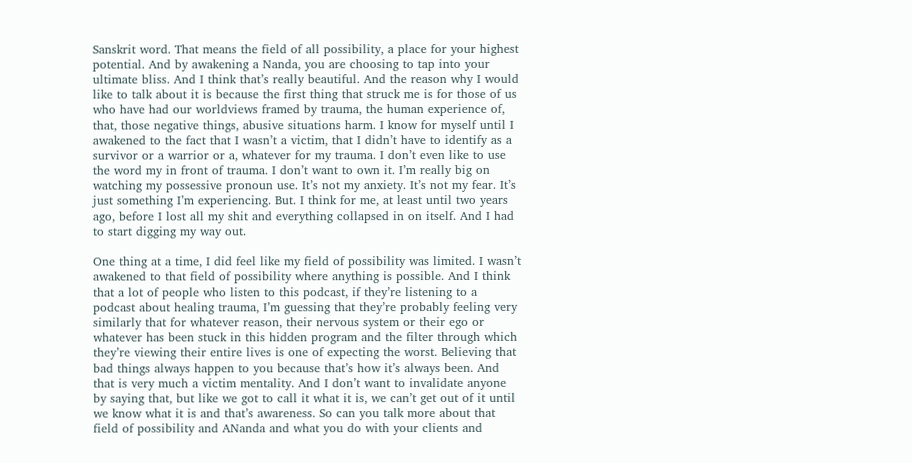Sanskrit word. That means the field of all possibility, a place for your highest potential. And by awakening a Nanda, you are choosing to tap into your ultimate bliss. And I think that’s really beautiful. And the reason why I would like to talk about it is because the first thing that struck me is for those of us who have had our worldviews framed by trauma, the human experience of, that, those negative things, abusive situations harm. I know for myself until I awakened to the fact that I wasn’t a victim, that I didn’t have to identify as a survivor or a warrior or a, whatever for my trauma. I don’t even like to use the word my in front of trauma. I don’t want to own it. I’m really big on watching my possessive pronoun use. It’s not my anxiety. It’s not my fear. It’s just something I’m experiencing. But. I think for me, at least until two years ago, before I lost all my shit and everything collapsed in on itself. And I had to start digging my way out.

One thing at a time, I did feel like my field of possibility was limited. I wasn’t awakened to that field of possibility where anything is possible. And I think that a lot of people who listen to this podcast, if they’re listening to a podcast about healing trauma, I’m guessing that they’re probably feeling very similarly that for whatever reason, their nervous system or their ego or whatever has been stuck in this hidden program and the filter through which they’re viewing their entire lives is one of expecting the worst. Believing that bad things always happen to you because that’s how it’s always been. And that is very much a victim mentality. And I don’t want to invalidate anyone by saying that, but like we got to call it what it is, we can’t get out of it until we know what it is and that’s awareness. So can you talk more about that field of possibility and ANanda and what you do with your clients and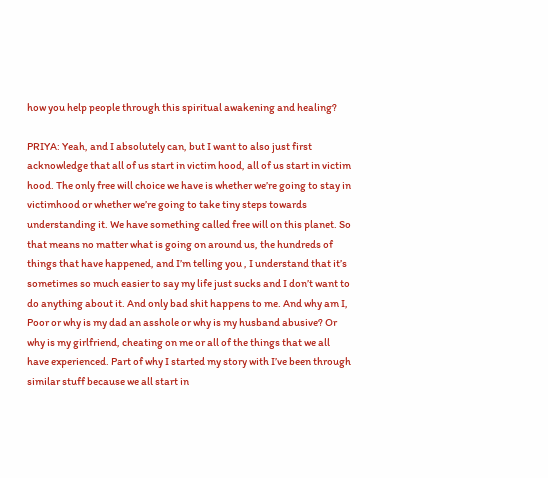how you help people through this spiritual awakening and healing?

PRIYA: Yeah, and I absolutely can, but I want to also just first acknowledge that all of us start in victim hood, all of us start in victim hood. The only free will choice we have is whether we’re going to stay in victimhood or whether we’re going to take tiny steps towards understanding it. We have something called free will on this planet. So that means no matter what is going on around us, the hundreds of things that have happened, and I’m telling you , I understand that it’s sometimes so much easier to say my life just sucks and I don’t want to do anything about it. And only bad shit happens to me. And why am I, Poor or why is my dad an asshole or why is my husband abusive? Or why is my girlfriend, cheating on me or all of the things that we all have experienced. Part of why I started my story with I’ve been through similar stuff because we all start in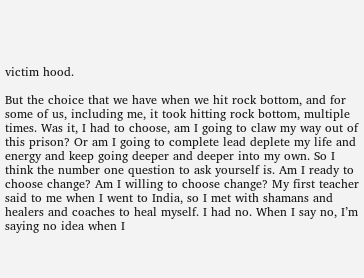victim hood.

But the choice that we have when we hit rock bottom, and for some of us, including me, it took hitting rock bottom, multiple times. Was it, I had to choose, am I going to claw my way out of this prison? Or am I going to complete lead deplete my life and energy and keep going deeper and deeper into my own. So I think the number one question to ask yourself is. Am I ready to choose change? Am I willing to choose change? My first teacher said to me when I went to India, so I met with shamans and healers and coaches to heal myself. I had no. When I say no, I’m saying no idea when I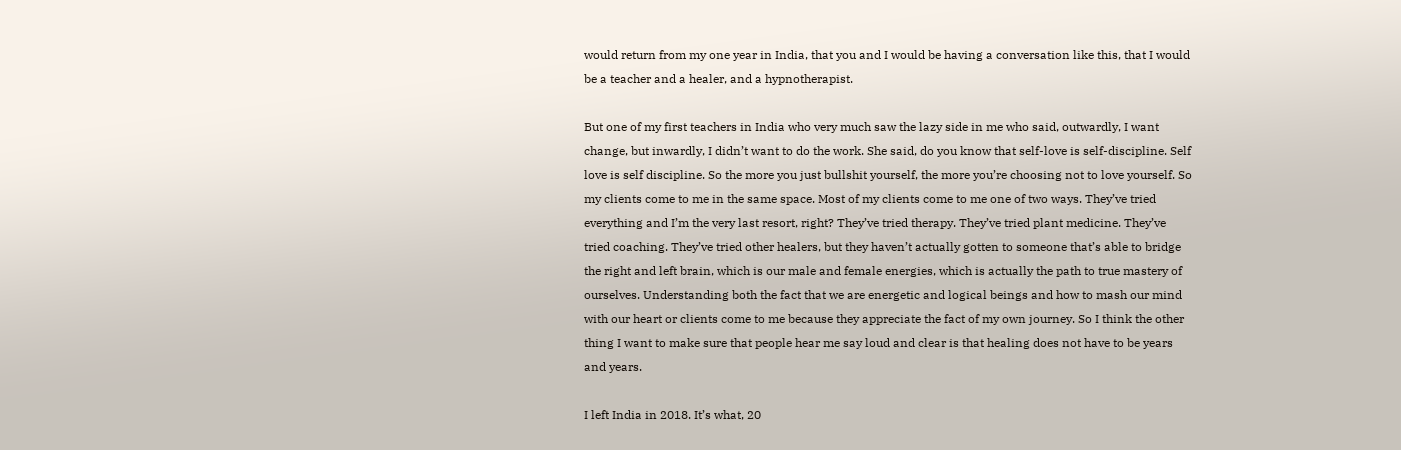would return from my one year in India, that you and I would be having a conversation like this, that I would be a teacher and a healer, and a hypnotherapist.

But one of my first teachers in India who very much saw the lazy side in me who said, outwardly, I want change, but inwardly, I didn’t want to do the work. She said, do you know that self-love is self-discipline. Self love is self discipline. So the more you just bullshit yourself, the more you’re choosing not to love yourself. So my clients come to me in the same space. Most of my clients come to me one of two ways. They’ve tried everything and I’m the very last resort, right? They’ve tried therapy. They’ve tried plant medicine. They’ve tried coaching. They’ve tried other healers, but they haven’t actually gotten to someone that’s able to bridge the right and left brain, which is our male and female energies, which is actually the path to true mastery of ourselves. Understanding both the fact that we are energetic and logical beings and how to mash our mind with our heart or clients come to me because they appreciate the fact of my own journey. So I think the other thing I want to make sure that people hear me say loud and clear is that healing does not have to be years and years.

I left India in 2018. It’s what, 20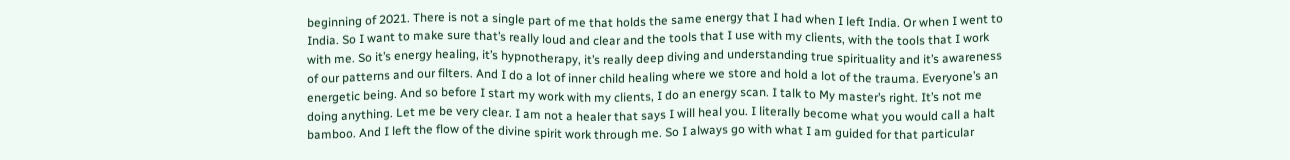beginning of 2021. There is not a single part of me that holds the same energy that I had when I left India. Or when I went to India. So I want to make sure that’s really loud and clear and the tools that I use with my clients, with the tools that I work with me. So it’s energy healing, it’s hypnotherapy, it’s really deep diving and understanding true spirituality and it’s awareness of our patterns and our filters. And I do a lot of inner child healing where we store and hold a lot of the trauma. Everyone’s an energetic being. And so before I start my work with my clients, I do an energy scan. I talk to My master’s right. It’s not me doing anything. Let me be very clear. I am not a healer that says I will heal you. I literally become what you would call a halt bamboo. And I left the flow of the divine spirit work through me. So I always go with what I am guided for that particular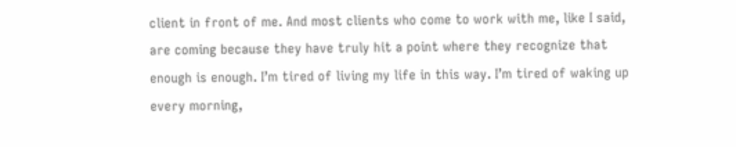client in front of me. And most clients who come to work with me, like I said, are coming because they have truly hit a point where they recognize that enough is enough. I’m tired of living my life in this way. I’m tired of waking up every morning,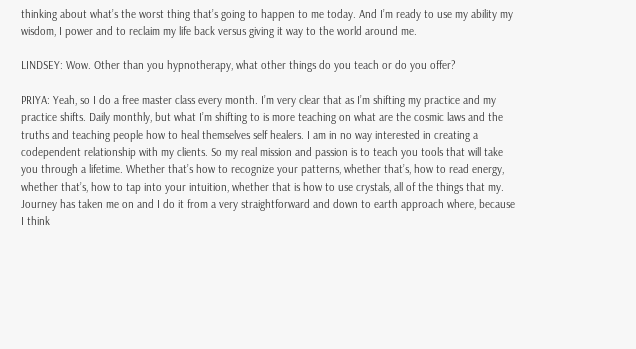thinking about what’s the worst thing that’s going to happen to me today. And I’m ready to use my ability my wisdom, I power and to reclaim my life back versus giving it way to the world around me.

LINDSEY: Wow. Other than you hypnotherapy, what other things do you teach or do you offer?

PRIYA: Yeah, so I do a free master class every month. I’m very clear that as I’m shifting my practice and my practice shifts. Daily monthly, but what I’m shifting to is more teaching on what are the cosmic laws and the truths and teaching people how to heal themselves self healers. I am in no way interested in creating a codependent relationship with my clients. So my real mission and passion is to teach you tools that will take you through a lifetime. Whether that’s how to recognize your patterns, whether that’s, how to read energy, whether that’s, how to tap into your intuition, whether that is how to use crystals, all of the things that my. Journey has taken me on and I do it from a very straightforward and down to earth approach where, because I think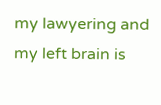my lawyering and my left brain is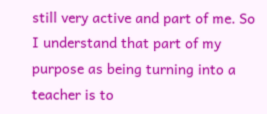still very active and part of me. So I understand that part of my purpose as being turning into a teacher is to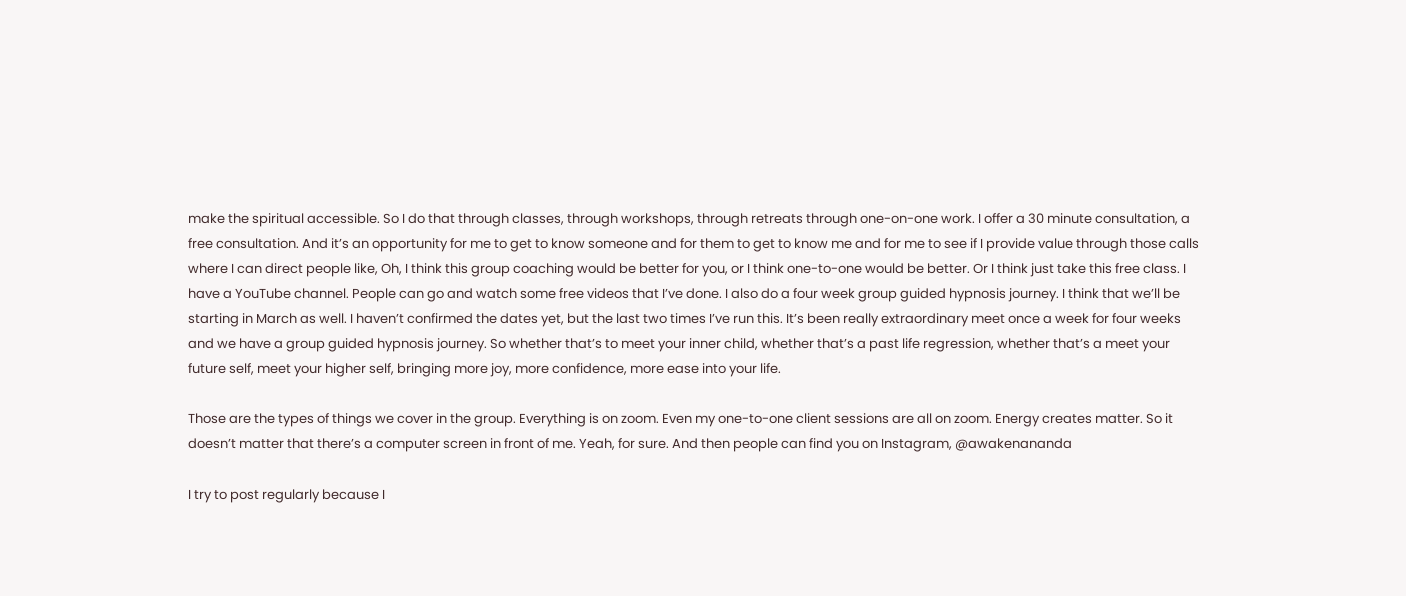make the spiritual accessible. So I do that through classes, through workshops, through retreats through one-on-one work. I offer a 30 minute consultation, a free consultation. And it’s an opportunity for me to get to know someone and for them to get to know me and for me to see if I provide value through those calls where I can direct people like, Oh, I think this group coaching would be better for you, or I think one-to-one would be better. Or I think just take this free class. I have a YouTube channel. People can go and watch some free videos that I’ve done. I also do a four week group guided hypnosis journey. I think that we’ll be starting in March as well. I haven’t confirmed the dates yet, but the last two times I’ve run this. It’s been really extraordinary meet once a week for four weeks and we have a group guided hypnosis journey. So whether that’s to meet your inner child, whether that’s a past life regression, whether that’s a meet your future self, meet your higher self, bringing more joy, more confidence, more ease into your life.

Those are the types of things we cover in the group. Everything is on zoom. Even my one-to-one client sessions are all on zoom. Energy creates matter. So it doesn’t matter that there’s a computer screen in front of me. Yeah, for sure. And then people can find you on Instagram, @awakenananda

I try to post regularly because I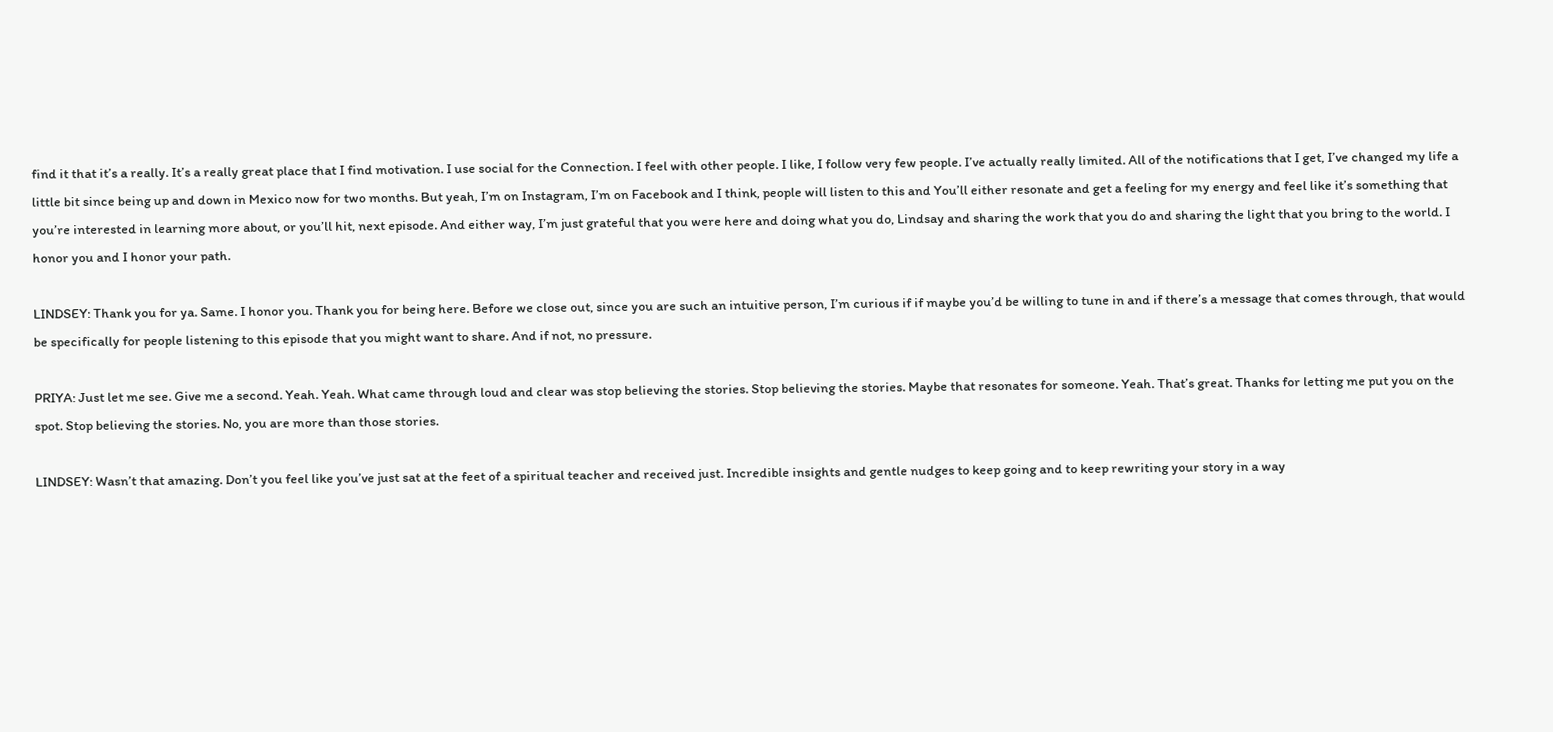find it that it’s a really. It’s a really great place that I find motivation. I use social for the Connection. I feel with other people. I like, I follow very few people. I’ve actually really limited. All of the notifications that I get, I’ve changed my life a little bit since being up and down in Mexico now for two months. But yeah, I’m on Instagram, I’m on Facebook and I think, people will listen to this and You’ll either resonate and get a feeling for my energy and feel like it’s something that you’re interested in learning more about, or you’ll hit, next episode. And either way, I’m just grateful that you were here and doing what you do, Lindsay and sharing the work that you do and sharing the light that you bring to the world. I honor you and I honor your path.

LINDSEY: Thank you for ya. Same. I honor you. Thank you for being here. Before we close out, since you are such an intuitive person, I’m curious if if maybe you’d be willing to tune in and if there’s a message that comes through, that would be specifically for people listening to this episode that you might want to share. And if not, no pressure.

PRIYA: Just let me see. Give me a second. Yeah. Yeah. What came through loud and clear was stop believing the stories. Stop believing the stories. Maybe that resonates for someone. Yeah. That’s great. Thanks for letting me put you on the spot. Stop believing the stories. No, you are more than those stories.

LINDSEY: Wasn’t that amazing. Don’t you feel like you’ve just sat at the feet of a spiritual teacher and received just. Incredible insights and gentle nudges to keep going and to keep rewriting your story in a way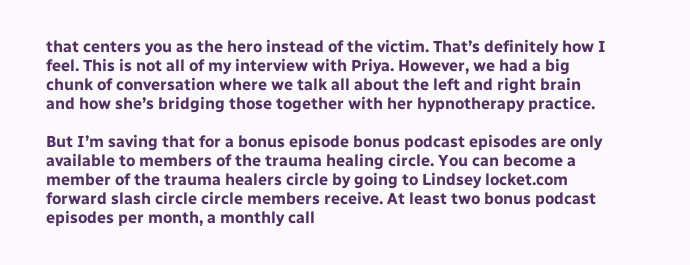that centers you as the hero instead of the victim. That’s definitely how I feel. This is not all of my interview with Priya. However, we had a big chunk of conversation where we talk all about the left and right brain and how she’s bridging those together with her hypnotherapy practice.

But I’m saving that for a bonus episode bonus podcast episodes are only available to members of the trauma healing circle. You can become a member of the trauma healers circle by going to Lindsey locket.com forward slash circle circle members receive. At least two bonus podcast episodes per month, a monthly call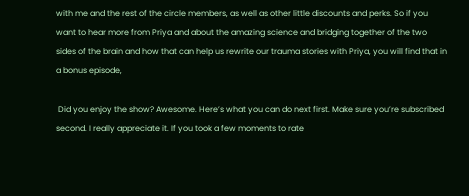with me and the rest of the circle members, as well as other little discounts and perks. So if you want to hear more from Priya and about the amazing science and bridging together of the two sides of the brain and how that can help us rewrite our trauma stories with Priya, you will find that in a bonus episode,

 Did you enjoy the show? Awesome. Here’s what you can do next first. Make sure you’re subscribed second. I really appreciate it. If you took a few moments to rate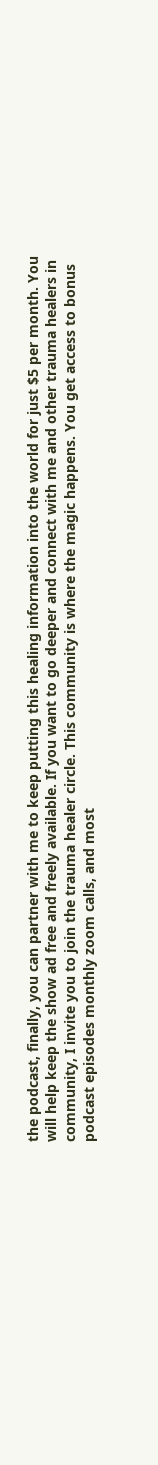the podcast, finally, you can partner with me to keep putting this healing information into the world for just $5 per month. You will help keep the show ad free and freely available. If you want to go deeper and connect with me and other trauma healers in community, I invite you to join the trauma healer circle. This community is where the magic happens. You get access to bonus podcast episodes monthly zoom calls, and most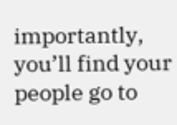importantly, you’ll find your people go to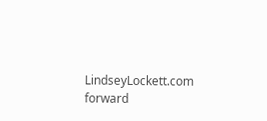LindseyLockett.com forward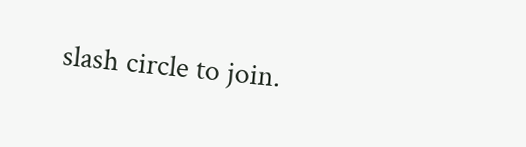slash circle to join.